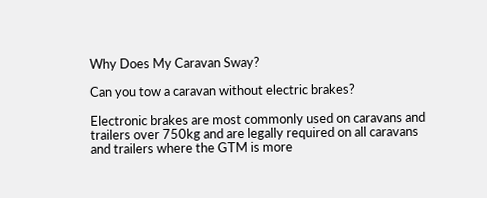Why Does My Caravan Sway?

Can you tow a caravan without electric brakes?

Electronic brakes are most commonly used on caravans and trailers over 750kg and are legally required on all caravans and trailers where the GTM is more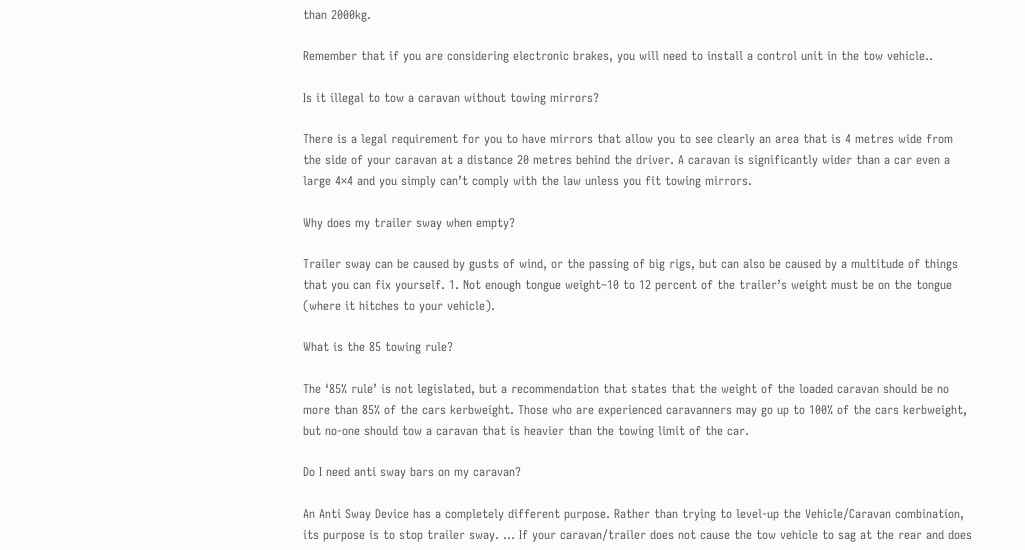than 2000kg.

Remember that if you are considering electronic brakes, you will need to install a control unit in the tow vehicle..

Is it illegal to tow a caravan without towing mirrors?

There is a legal requirement for you to have mirrors that allow you to see clearly an area that is 4 metres wide from the side of your caravan at a distance 20 metres behind the driver. A caravan is significantly wider than a car even a large 4×4 and you simply can’t comply with the law unless you fit towing mirrors.

Why does my trailer sway when empty?

Trailer sway can be caused by gusts of wind, or the passing of big rigs, but can also be caused by a multitude of things that you can fix yourself. 1. Not enough tongue weight–10 to 12 percent of the trailer’s weight must be on the tongue (where it hitches to your vehicle).

What is the 85 towing rule?

The ‘85% rule’ is not legislated, but a recommendation that states that the weight of the loaded caravan should be no more than 85% of the cars kerbweight. Those who are experienced caravanners may go up to 100% of the cars kerbweight, but no-one should tow a caravan that is heavier than the towing limit of the car.

Do I need anti sway bars on my caravan?

An Anti Sway Device has a completely different purpose. Rather than trying to level-up the Vehicle/Caravan combination, its purpose is to stop trailer sway. … If your caravan/trailer does not cause the tow vehicle to sag at the rear and does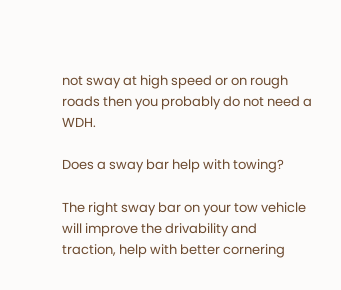not sway at high speed or on rough roads then you probably do not need a WDH.

Does a sway bar help with towing?

The right sway bar on your tow vehicle will improve the drivability and traction, help with better cornering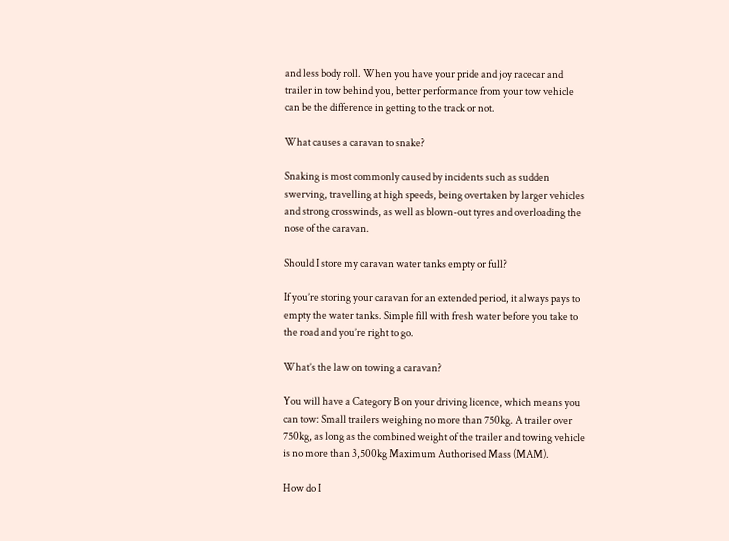and less body roll. When you have your pride and joy racecar and trailer in tow behind you, better performance from your tow vehicle can be the difference in getting to the track or not.

What causes a caravan to snake?

Snaking is most commonly caused by incidents such as sudden swerving, travelling at high speeds, being overtaken by larger vehicles and strong crosswinds, as well as blown-out tyres and overloading the nose of the caravan.

Should I store my caravan water tanks empty or full?

If you’re storing your caravan for an extended period, it always pays to empty the water tanks. Simple fill with fresh water before you take to the road and you’re right to go.

What’s the law on towing a caravan?

You will have a Category B on your driving licence, which means you can tow: Small trailers weighing no more than 750kg. A trailer over 750kg, as long as the combined weight of the trailer and towing vehicle is no more than 3,500kg Maximum Authorised Mass (MAM).

How do I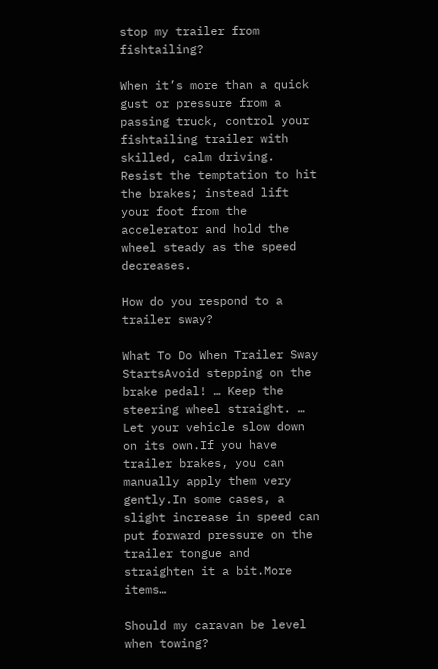stop my trailer from fishtailing?

When it’s more than a quick gust or pressure from a passing truck, control your fishtailing trailer with skilled, calm driving. Resist the temptation to hit the brakes; instead lift your foot from the accelerator and hold the wheel steady as the speed decreases.

How do you respond to a trailer sway?

What To Do When Trailer Sway StartsAvoid stepping on the brake pedal! … Keep the steering wheel straight. … Let your vehicle slow down on its own.If you have trailer brakes, you can manually apply them very gently.In some cases, a slight increase in speed can put forward pressure on the trailer tongue and straighten it a bit.More items…

Should my caravan be level when towing?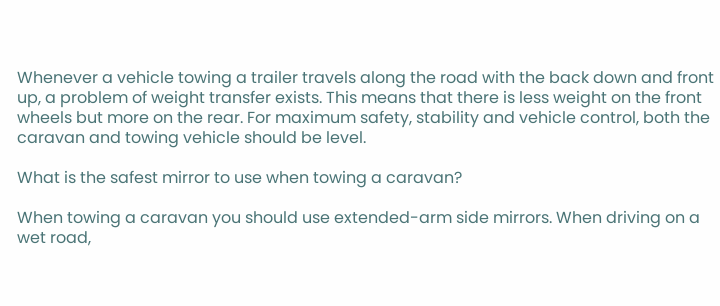Whenever a vehicle towing a trailer travels along the road with the back down and front up, a problem of weight transfer exists. This means that there is less weight on the front wheels but more on the rear. For maximum safety, stability and vehicle control, both the caravan and towing vehicle should be level.

What is the safest mirror to use when towing a caravan?

When towing a caravan you should use extended-arm side mirrors. When driving on a wet road,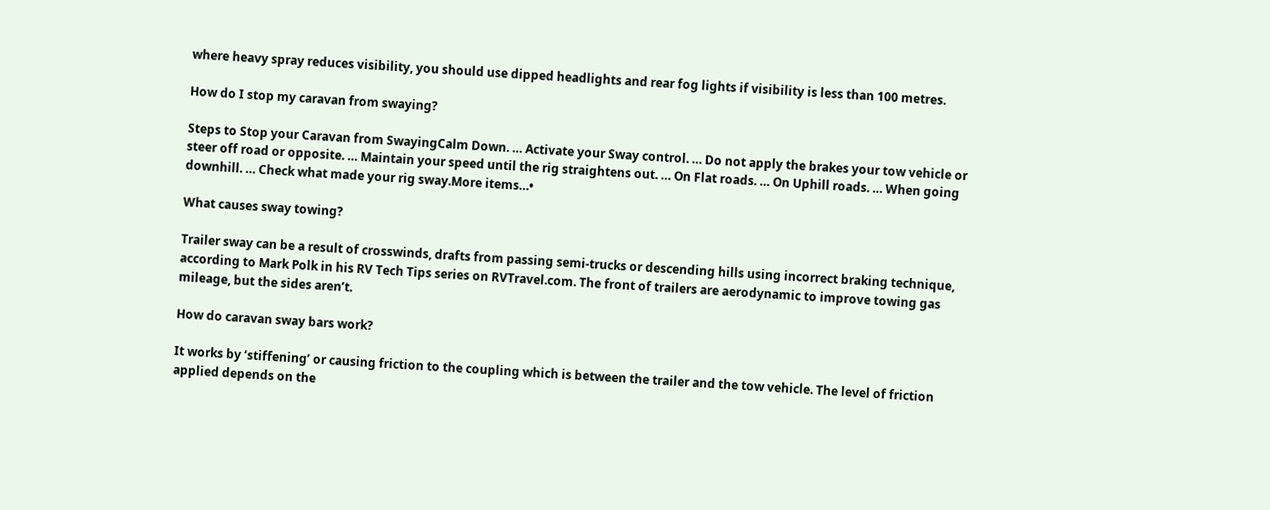where heavy spray reduces visibility, you should use dipped headlights and rear fog lights if visibility is less than 100 metres.

How do I stop my caravan from swaying?

Steps to Stop your Caravan from SwayingCalm Down. … Activate your Sway control. … Do not apply the brakes your tow vehicle or steer off road or opposite. … Maintain your speed until the rig straightens out. … On Flat roads. … On Uphill roads. … When going downhill. … Check what made your rig sway.More items…•

What causes sway towing?

Trailer sway can be a result of crosswinds, drafts from passing semi-trucks or descending hills using incorrect braking technique, according to Mark Polk in his RV Tech Tips series on RVTravel.com. The front of trailers are aerodynamic to improve towing gas mileage, but the sides aren’t.

How do caravan sway bars work?

It works by ‘stiffening’ or causing friction to the coupling which is between the trailer and the tow vehicle. The level of friction applied depends on the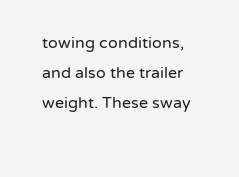towing conditions, and also the trailer weight. These sway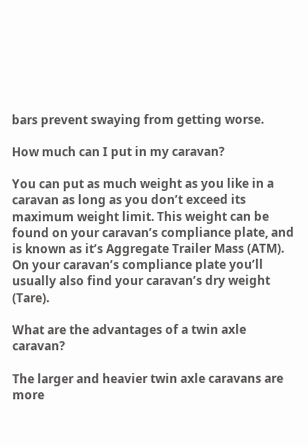bars prevent swaying from getting worse.

How much can I put in my caravan?

You can put as much weight as you like in a caravan as long as you don’t exceed its maximum weight limit. This weight can be found on your caravan’s compliance plate, and is known as it’s Aggregate Trailer Mass (ATM). On your caravan’s compliance plate you’ll usually also find your caravan’s dry weight (Tare).

What are the advantages of a twin axle caravan?

The larger and heavier twin axle caravans are more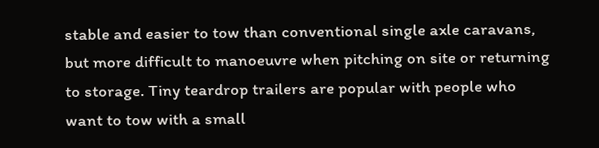stable and easier to tow than conventional single axle caravans, but more difficult to manoeuvre when pitching on site or returning to storage. Tiny teardrop trailers are popular with people who want to tow with a small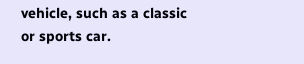vehicle, such as a classic or sports car.